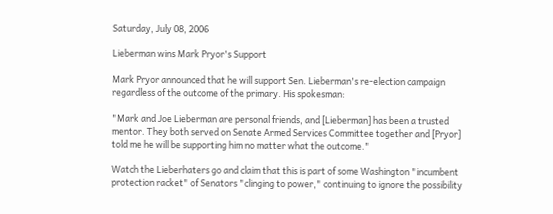Saturday, July 08, 2006

Lieberman wins Mark Pryor's Support

Mark Pryor announced that he will support Sen. Lieberman's re-election campaign regardless of the outcome of the primary. His spokesman:

"Mark and Joe Lieberman are personal friends, and [Lieberman] has been a trusted mentor. They both served on Senate Armed Services Committee together and [Pryor] told me he will be supporting him no matter what the outcome."

Watch the Lieberhaters go and claim that this is part of some Washington "incumbent protection racket" of Senators "clinging to power," continuing to ignore the possibility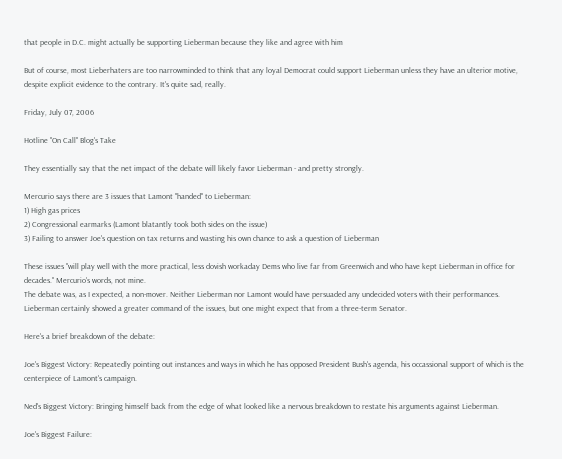that people in D.C. might actually be supporting Lieberman because they like and agree with him

But of course, most Lieberhaters are too narrowminded to think that any loyal Democrat could support Lieberman unless they have an ulterior motive, despite explicit evidence to the contrary. It's quite sad, really.

Friday, July 07, 2006

Hotline "On Call" Blog's Take

They essentially say that the net impact of the debate will likely favor Lieberman - and pretty strongly.

Mercurio says there are 3 issues that Lamont "handed" to Lieberman:
1) High gas prices
2) Congressional earmarks (Lamont blatantly took both sides on the issue)
3) Failing to answer Joe's question on tax returns and wasting his own chance to ask a question of Lieberman

These issues "will play well with the more practical, less dovish workaday Dems who live far from Greenwich and who have kept Lieberman in office for decades." Mercurio's words, not mine.
The debate was, as I expected, a non-mover. Neither Lieberman nor Lamont would have persuaded any undecided voters with their performances. Lieberman certainly showed a greater command of the issues, but one might expect that from a three-term Senator.

Here's a brief breakdown of the debate:

Joe's Biggest Victory: Repeatedly pointing out instances and ways in which he has opposed President Bush's agenda, his occassional support of which is the centerpiece of Lamont's campaign.

Ned's Biggest Victory: Bringing himself back from the edge of what looked like a nervous breakdown to restate his arguments against Lieberman.

Joe's Biggest Failure: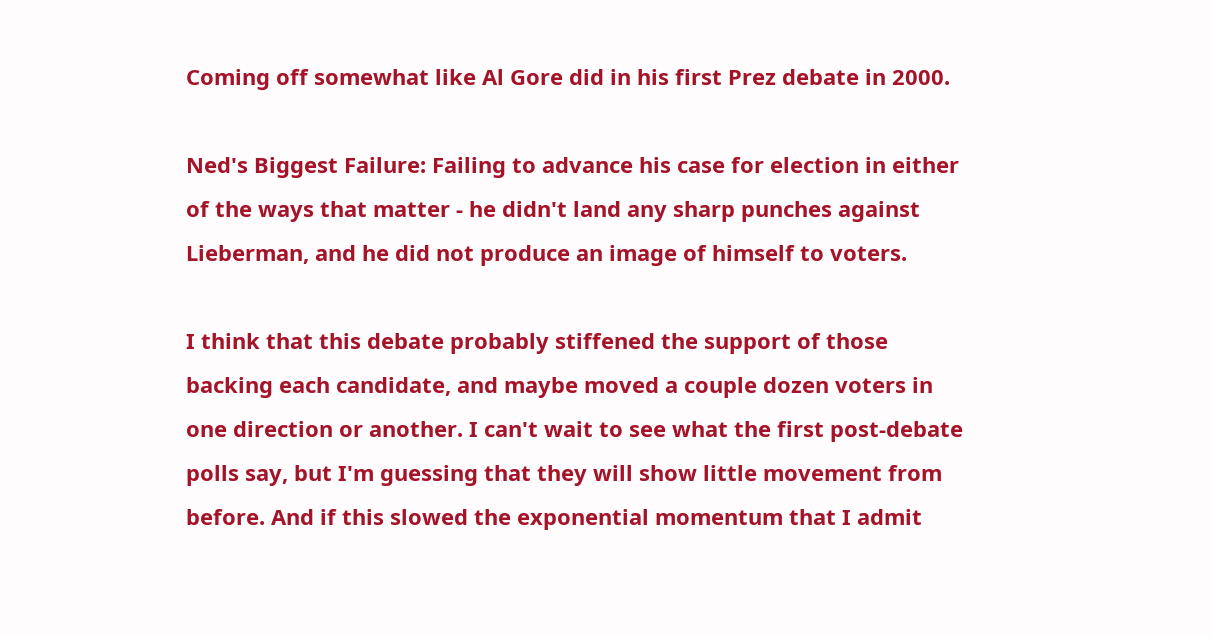Coming off somewhat like Al Gore did in his first Prez debate in 2000.

Ned's Biggest Failure: Failing to advance his case for election in either of the ways that matter - he didn't land any sharp punches against Lieberman, and he did not produce an image of himself to voters.

I think that this debate probably stiffened the support of those backing each candidate, and maybe moved a couple dozen voters in one direction or another. I can't wait to see what the first post-debate polls say, but I'm guessing that they will show little movement from before. And if this slowed the exponential momentum that I admit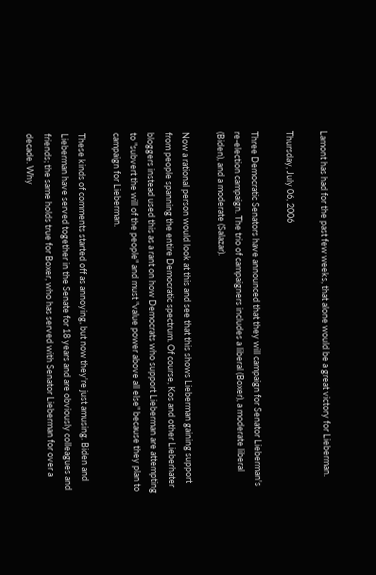Lamont has had for the past few weeks, that alone would be a great victory for Lieberman.

Thursday, July 06, 2006

Three Democratic Senators have announced that they will campaign for Senator Lieberman's re-election campaign. The trio of campaigners includes a liberal (Boxer), a moderate liberal (Biden), and a moderate (Salazar).

Now a rational person would look at this and see that this shows Lieberman gaining support from people spanning the entire Democratic spectrum. Of course, Kos and other Lieberhater bloggers instead used this as a rant on how Democrats who support Lieberman are attempting to "subvert the will of the people" and must "value power above all else" because they plan to campaign for Lieberman.

These kinds of comments started off as annoying, but now they're just amusing. Biden and Lieberman have served together in the Senate for 18 years and are obviously colleagues and friends; the same holds true for Boxer, who has served with Senator Lieberman for over a decade. Why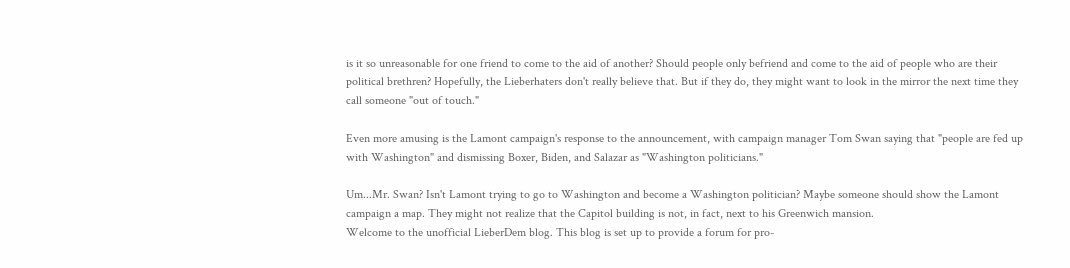is it so unreasonable for one friend to come to the aid of another? Should people only befriend and come to the aid of people who are their political brethren? Hopefully, the Lieberhaters don't really believe that. But if they do, they might want to look in the mirror the next time they call someone "out of touch."

Even more amusing is the Lamont campaign's response to the announcement, with campaign manager Tom Swan saying that "people are fed up with Washington" and dismissing Boxer, Biden, and Salazar as "Washington politicians."

Um...Mr. Swan? Isn't Lamont trying to go to Washington and become a Washington politician? Maybe someone should show the Lamont campaign a map. They might not realize that the Capitol building is not, in fact, next to his Greenwich mansion.
Welcome to the unofficial LieberDem blog. This blog is set up to provide a forum for pro-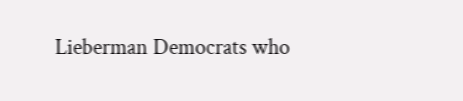Lieberman Democrats who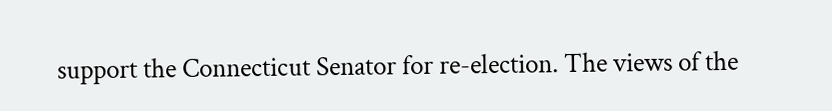support the Connecticut Senator for re-election. The views of the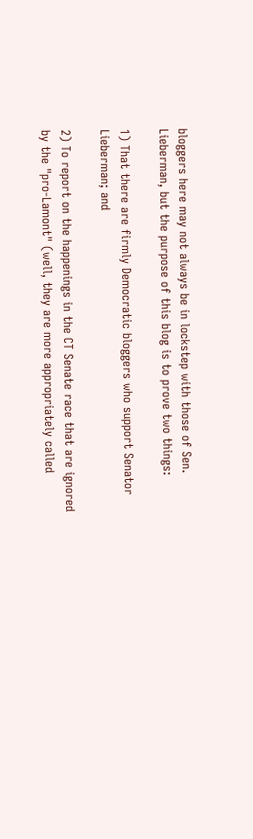bloggers here may not always be in lockstep with those of Sen. Lieberman, but the purpose of this blog is to prove two things:

1) That there are firmly Democratic bloggers who support Senator Lieberman; and

2) To report on the happenings in the CT Senate race that are ignored by the "pro-Lamont" (well, they are more appropriately called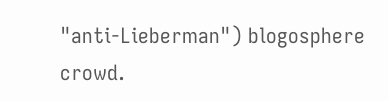"anti-Lieberman") blogosphere crowd.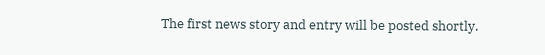The first news story and entry will be posted shortly.